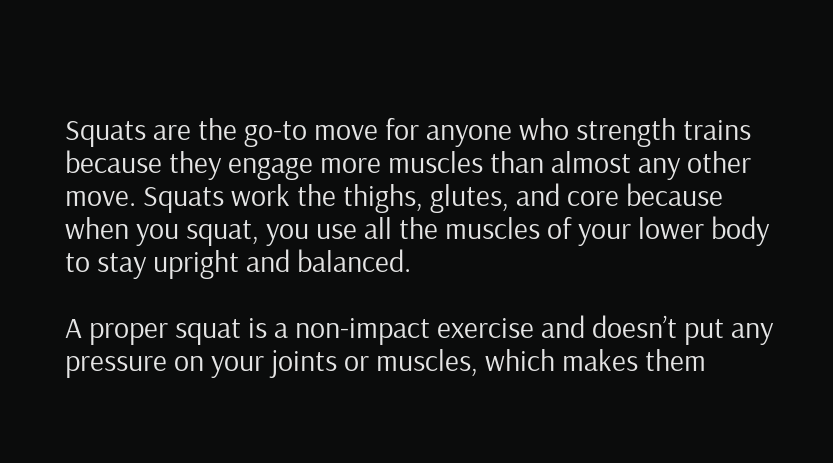Squats are the go-to move for anyone who strength trains because they engage more muscles than almost any other move. Squats work the thighs, glutes, and core because when you squat, you use all the muscles of your lower body to stay upright and balanced.

A proper squat is a non-impact exercise and doesn’t put any pressure on your joints or muscles, which makes them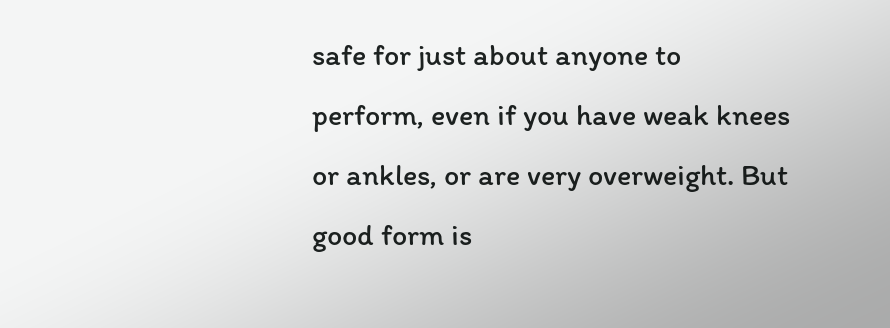safe for just about anyone to perform, even if you have weak knees or ankles, or are very overweight. But good form is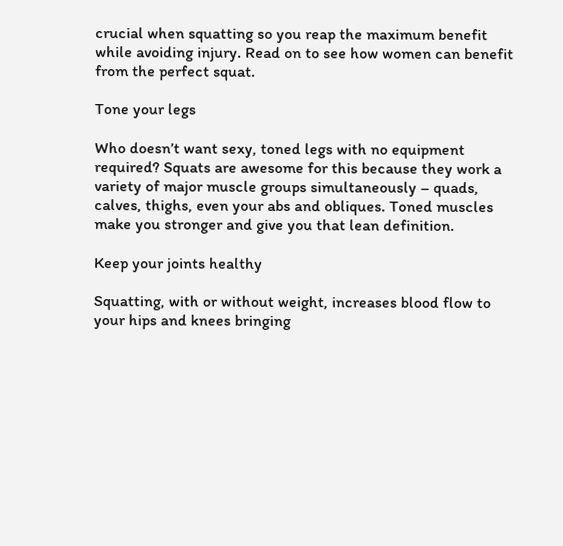crucial when squatting so you reap the maximum benefit while avoiding injury. Read on to see how women can benefit from the perfect squat.

Tone your legs

Who doesn’t want sexy, toned legs with no equipment required? Squats are awesome for this because they work a variety of major muscle groups simultaneously – quads, calves, thighs, even your abs and obliques. Toned muscles make you stronger and give you that lean definition.

Keep your joints healthy

Squatting, with or without weight, increases blood flow to your hips and knees bringing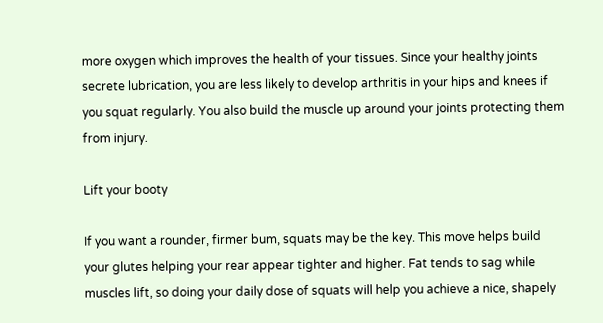more oxygen which improves the health of your tissues. Since your healthy joints secrete lubrication, you are less likely to develop arthritis in your hips and knees if you squat regularly. You also build the muscle up around your joints protecting them from injury.

Lift your booty

If you want a rounder, firmer bum, squats may be the key. This move helps build your glutes helping your rear appear tighter and higher. Fat tends to sag while muscles lift, so doing your daily dose of squats will help you achieve a nice, shapely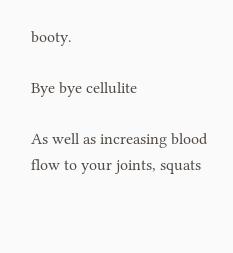booty.

Bye bye cellulite

As well as increasing blood flow to your joints, squats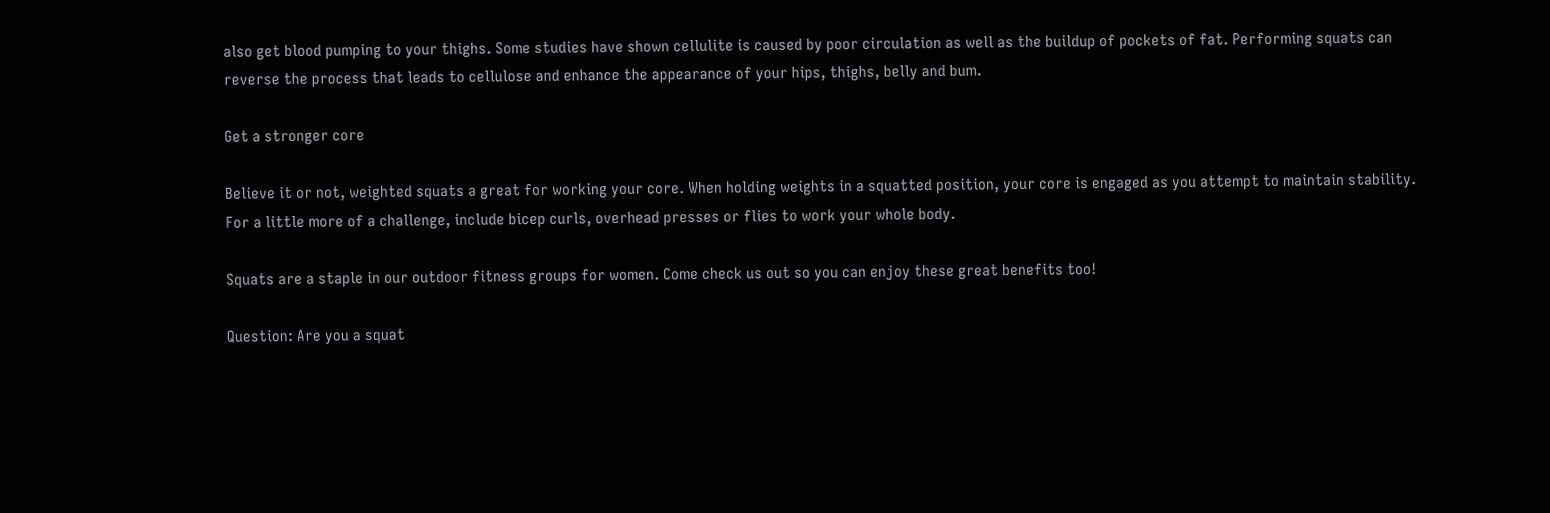also get blood pumping to your thighs. Some studies have shown cellulite is caused by poor circulation as well as the buildup of pockets of fat. Performing squats can reverse the process that leads to cellulose and enhance the appearance of your hips, thighs, belly and bum.

Get a stronger core

Believe it or not, weighted squats a great for working your core. When holding weights in a squatted position, your core is engaged as you attempt to maintain stability. For a little more of a challenge, include bicep curls, overhead presses or flies to work your whole body.

Squats are a staple in our outdoor fitness groups for women. Come check us out so you can enjoy these great benefits too!

Question: Are you a squat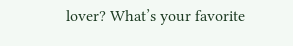lover? What’s your favorite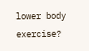lower body exercise?